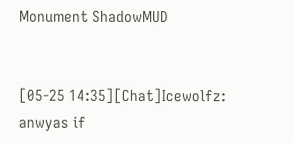Monument ShadowMUD


[05-25 14:35][Chat]Icewolfz: anwyas if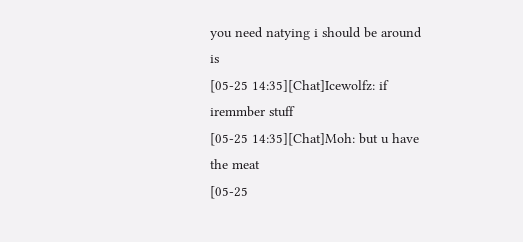you need natying i should be around is
[05-25 14:35][Chat]Icewolfz: if iremmber stuff
[05-25 14:35][Chat]Moh: but u have the meat
[05-25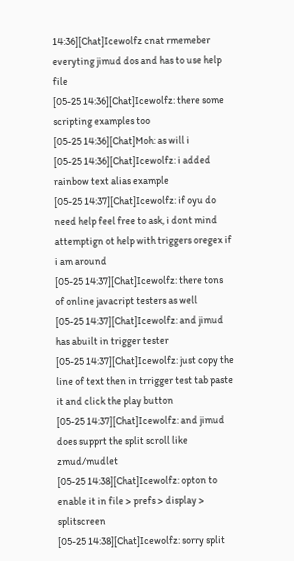14:36][Chat]Icewolfz cnat rmemeber everyting jimud dos and has to use help file
[05-25 14:36][Chat]Icewolfz: there some scripting examples too
[05-25 14:36][Chat]Moh: as will i
[05-25 14:36][Chat]Icewolfz: i added rainbow text alias example
[05-25 14:37][Chat]Icewolfz: if oyu do need help feel free to ask, i dont mind attemptign ot help with triggers oregex if i am around
[05-25 14:37][Chat]Icewolfz: there tons of online javacript testers as well
[05-25 14:37][Chat]Icewolfz: and jimud has abuilt in trigger tester
[05-25 14:37][Chat]Icewolfz: just copy the line of text then in trrigger test tab paste it and click the play button
[05-25 14:37][Chat]Icewolfz: and jimud does supprt the split scroll like zmud/mudlet
[05-25 14:38][Chat]Icewolfz: opton to enable it in file > prefs > display > splitscreen
[05-25 14:38][Chat]Icewolfz: sorry split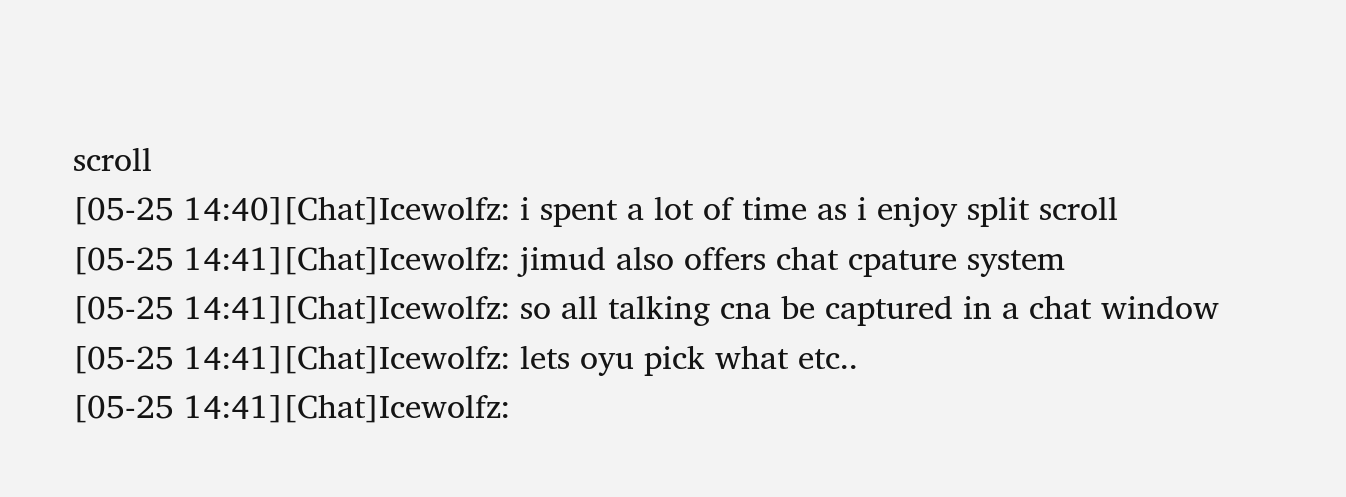scroll
[05-25 14:40][Chat]Icewolfz: i spent a lot of time as i enjoy split scroll
[05-25 14:41][Chat]Icewolfz: jimud also offers chat cpature system
[05-25 14:41][Chat]Icewolfz: so all talking cna be captured in a chat window
[05-25 14:41][Chat]Icewolfz: lets oyu pick what etc..
[05-25 14:41][Chat]Icewolfz: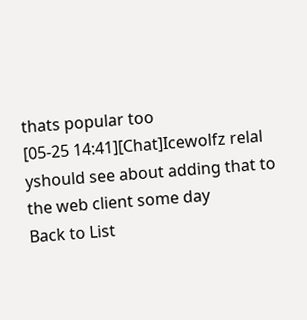thats popular too
[05-25 14:41][Chat]Icewolfz relal yshould see about adding that to the web client some day
Back to List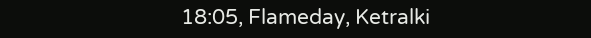18:05, Flameday, Ketralki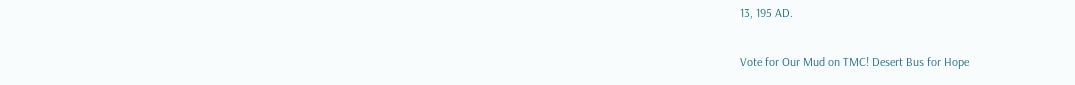13, 195 AD.

Vote for Our Mud on TMC! Desert Bus for Hope